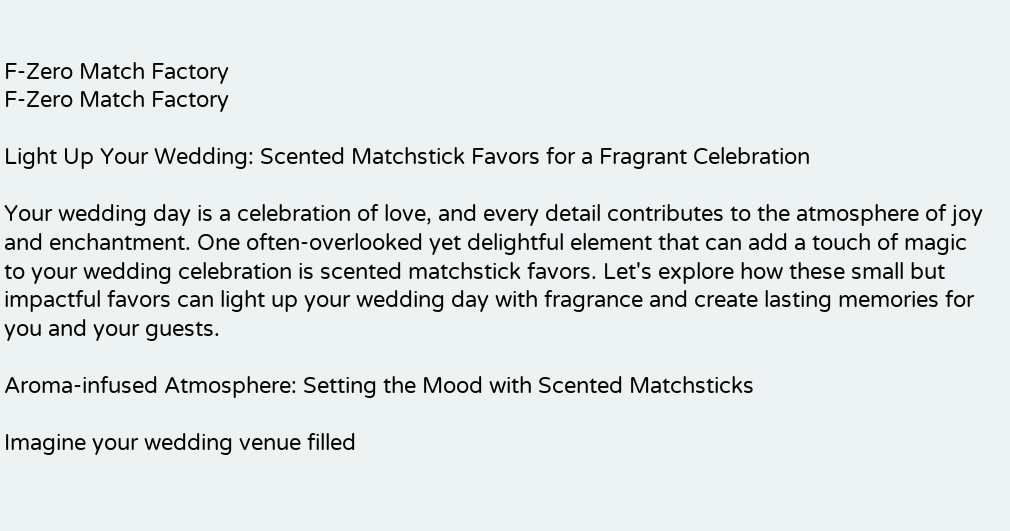F-Zero Match Factory
F-Zero Match Factory

Light Up Your Wedding: Scented Matchstick Favors for a Fragrant Celebration

Your wedding day is a celebration of love, and every detail contributes to the atmosphere of joy and enchantment. One often-overlooked yet delightful element that can add a touch of magic to your wedding celebration is scented matchstick favors. Let's explore how these small but impactful favors can light up your wedding day with fragrance and create lasting memories for you and your guests.

Aroma-infused Atmosphere: Setting the Mood with Scented Matchsticks

Imagine your wedding venue filled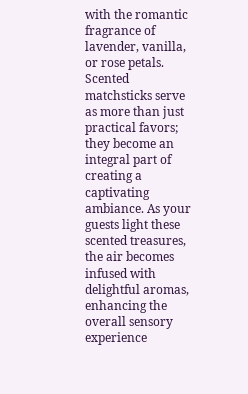with the romantic fragrance of lavender, vanilla, or rose petals. Scented matchsticks serve as more than just practical favors; they become an integral part of creating a captivating ambiance. As your guests light these scented treasures, the air becomes infused with delightful aromas, enhancing the overall sensory experience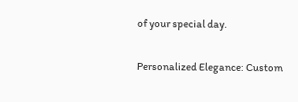of your special day.

Personalized Elegance: Custom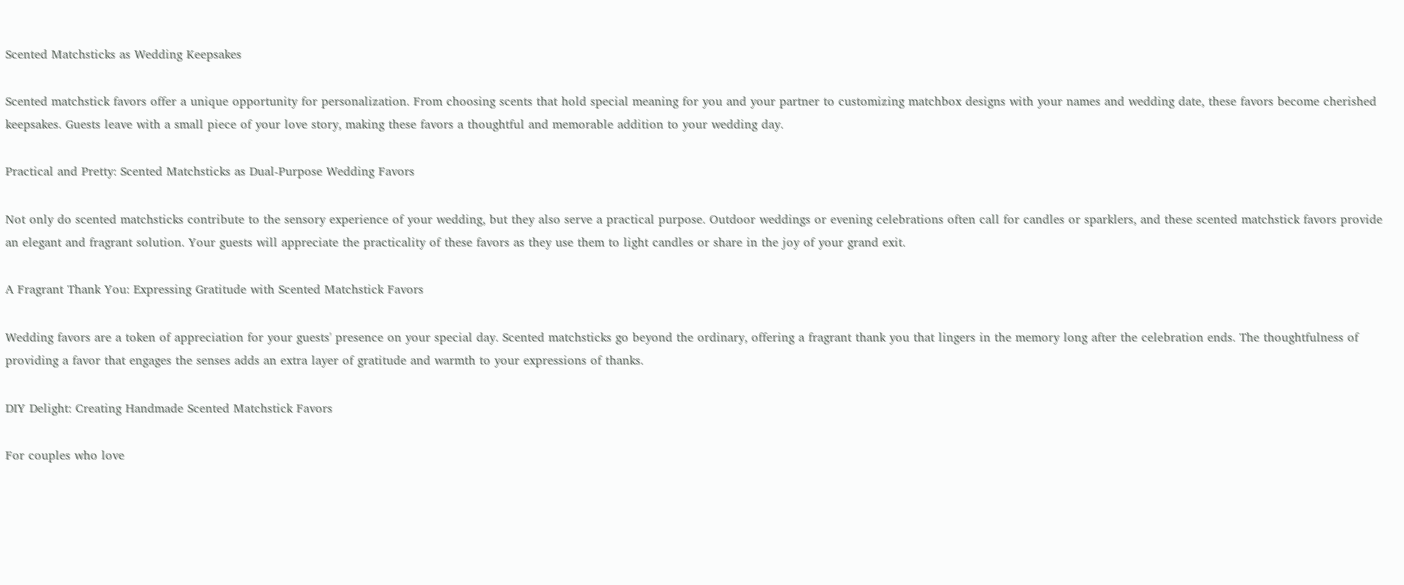Scented Matchsticks as Wedding Keepsakes

Scented matchstick favors offer a unique opportunity for personalization. From choosing scents that hold special meaning for you and your partner to customizing matchbox designs with your names and wedding date, these favors become cherished keepsakes. Guests leave with a small piece of your love story, making these favors a thoughtful and memorable addition to your wedding day.

Practical and Pretty: Scented Matchsticks as Dual-Purpose Wedding Favors

Not only do scented matchsticks contribute to the sensory experience of your wedding, but they also serve a practical purpose. Outdoor weddings or evening celebrations often call for candles or sparklers, and these scented matchstick favors provide an elegant and fragrant solution. Your guests will appreciate the practicality of these favors as they use them to light candles or share in the joy of your grand exit.

A Fragrant Thank You: Expressing Gratitude with Scented Matchstick Favors

Wedding favors are a token of appreciation for your guests' presence on your special day. Scented matchsticks go beyond the ordinary, offering a fragrant thank you that lingers in the memory long after the celebration ends. The thoughtfulness of providing a favor that engages the senses adds an extra layer of gratitude and warmth to your expressions of thanks.

DIY Delight: Creating Handmade Scented Matchstick Favors

For couples who love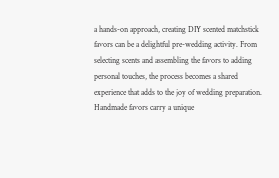a hands-on approach, creating DIY scented matchstick favors can be a delightful pre-wedding activity. From selecting scents and assembling the favors to adding personal touches, the process becomes a shared experience that adds to the joy of wedding preparation. Handmade favors carry a unique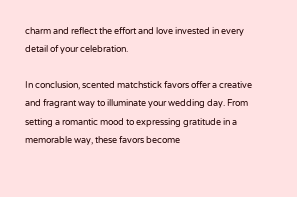charm and reflect the effort and love invested in every detail of your celebration.

In conclusion, scented matchstick favors offer a creative and fragrant way to illuminate your wedding day. From setting a romantic mood to expressing gratitude in a memorable way, these favors become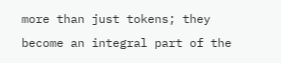more than just tokens; they become an integral part of the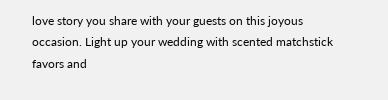love story you share with your guests on this joyous occasion. Light up your wedding with scented matchstick favors and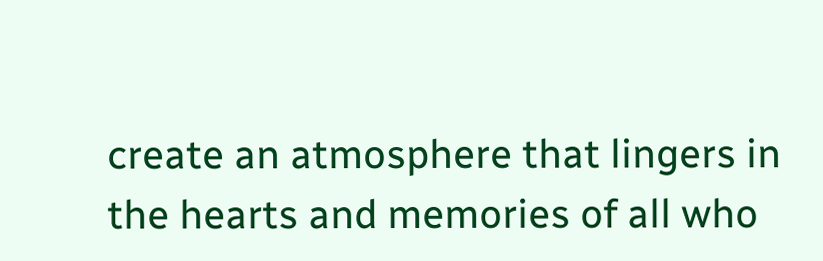create an atmosphere that lingers in the hearts and memories of all who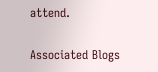attend.

Associated Blogs